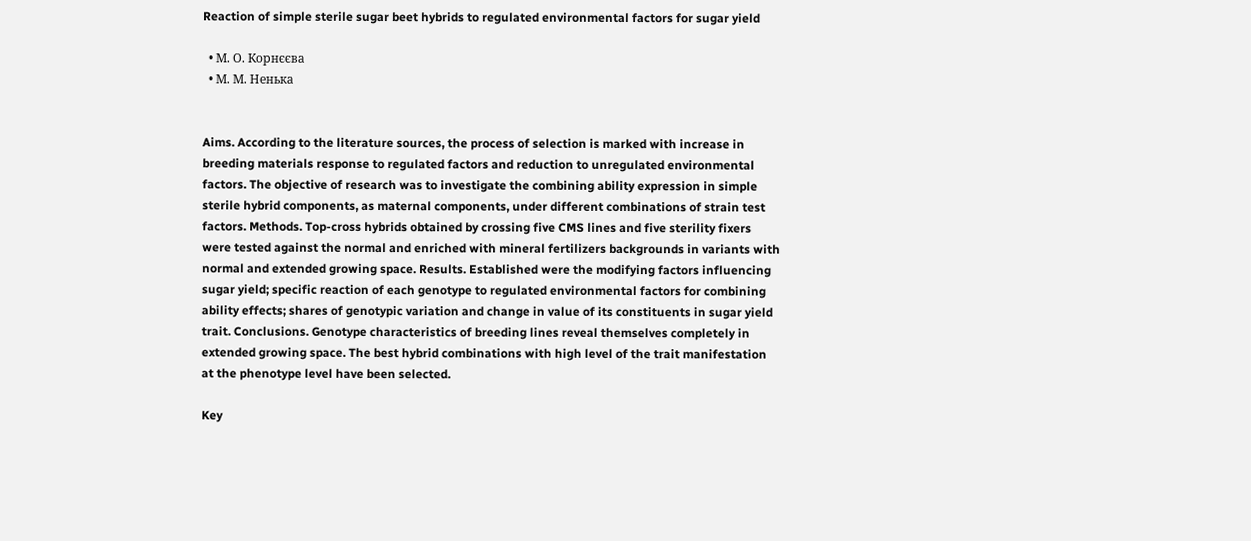Reaction of simple sterile sugar beet hybrids to regulated environmental factors for sugar yield

  • М. О. Корнєєва
  • М. М. Ненька


Aims. According to the literature sources, the process of selection is marked with increase in breeding materials response to regulated factors and reduction to unregulated environmental factors. The objective of research was to investigate the combining ability expression in simple sterile hybrid components, as maternal components, under different combinations of strain test factors. Methods. Top-cross hybrids obtained by crossing five CMS lines and five sterility fixers were tested against the normal and enriched with mineral fertilizers backgrounds in variants with normal and extended growing space. Results. Established were the modifying factors influencing sugar yield; specific reaction of each genotype to regulated environmental factors for combining ability effects; shares of genotypic variation and change in value of its constituents in sugar yield trait. Conclusions. Genotype characteristics of breeding lines reveal themselves completely in extended growing space. The best hybrid combinations with high level of the trait manifestation at the phenotype level have been selected.

Key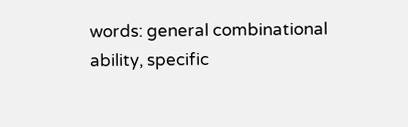words: general combinational ability, specific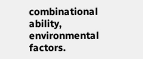combinational ability, environmental factors.